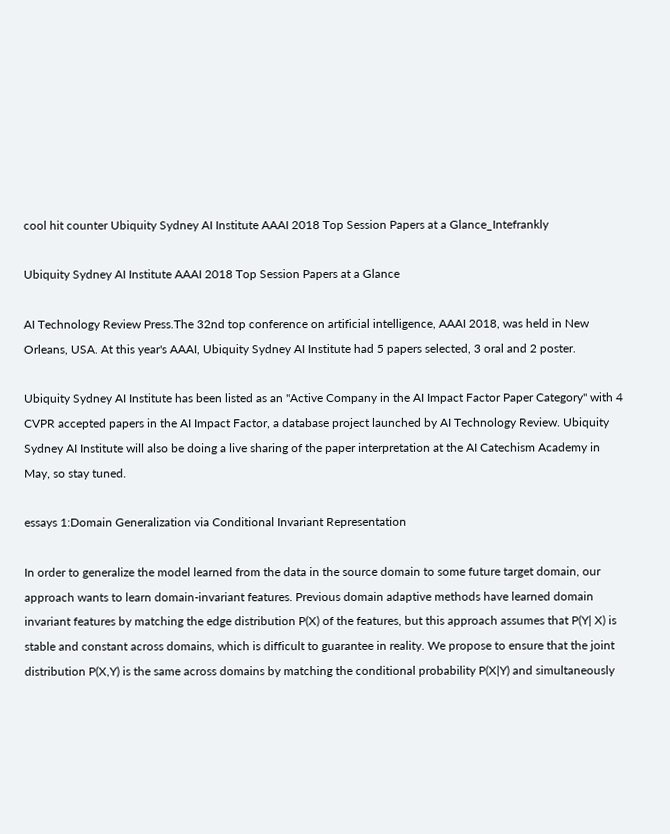cool hit counter Ubiquity Sydney AI Institute AAAI 2018 Top Session Papers at a Glance_Intefrankly

Ubiquity Sydney AI Institute AAAI 2018 Top Session Papers at a Glance

AI Technology Review Press.The 32nd top conference on artificial intelligence, AAAI 2018, was held in New Orleans, USA. At this year's AAAI, Ubiquity Sydney AI Institute had 5 papers selected, 3 oral and 2 poster.

Ubiquity Sydney AI Institute has been listed as an "Active Company in the AI Impact Factor Paper Category" with 4 CVPR accepted papers in the AI Impact Factor, a database project launched by AI Technology Review. Ubiquity Sydney AI Institute will also be doing a live sharing of the paper interpretation at the AI Catechism Academy in May, so stay tuned.

essays 1:Domain Generalization via Conditional Invariant Representation

In order to generalize the model learned from the data in the source domain to some future target domain, our approach wants to learn domain-invariant features. Previous domain adaptive methods have learned domain invariant features by matching the edge distribution P(X) of the features, but this approach assumes that P(Y| X) is stable and constant across domains, which is difficult to guarantee in reality. We propose to ensure that the joint distribution P(X,Y) is the same across domains by matching the conditional probability P(X|Y) and simultaneously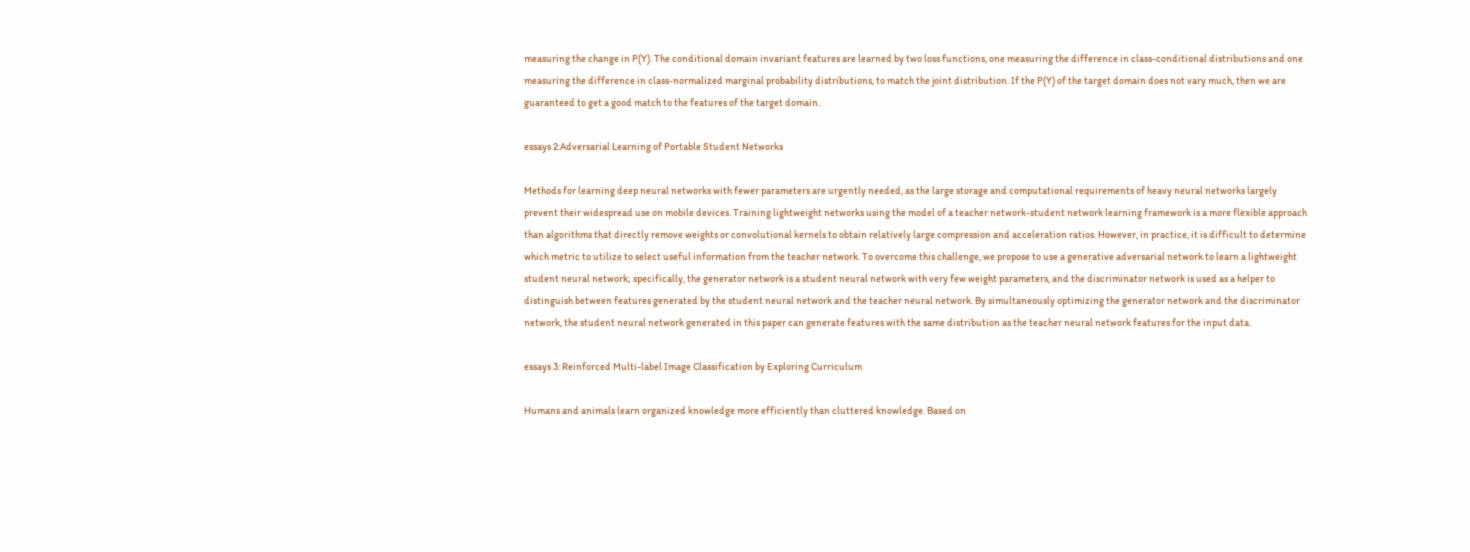measuring the change in P(Y). The conditional domain invariant features are learned by two loss functions, one measuring the difference in class-conditional distributions and one measuring the difference in class-normalized marginal probability distributions, to match the joint distribution. If the P(Y) of the target domain does not vary much, then we are guaranteed to get a good match to the features of the target domain.

essays 2:Adversarial Learning of Portable Student Networks

Methods for learning deep neural networks with fewer parameters are urgently needed, as the large storage and computational requirements of heavy neural networks largely prevent their widespread use on mobile devices. Training lightweight networks using the model of a teacher network-student network learning framework is a more flexible approach than algorithms that directly remove weights or convolutional kernels to obtain relatively large compression and acceleration ratios. However, in practice, it is difficult to determine which metric to utilize to select useful information from the teacher network. To overcome this challenge, we propose to use a generative adversarial network to learn a lightweight student neural network; specifically, the generator network is a student neural network with very few weight parameters, and the discriminator network is used as a helper to distinguish between features generated by the student neural network and the teacher neural network. By simultaneously optimizing the generator network and the discriminator network, the student neural network generated in this paper can generate features with the same distribution as the teacher neural network features for the input data.

essays 3: Reinforced Multi-label Image Classification by Exploring Curriculum

Humans and animals learn organized knowledge more efficiently than cluttered knowledge. Based on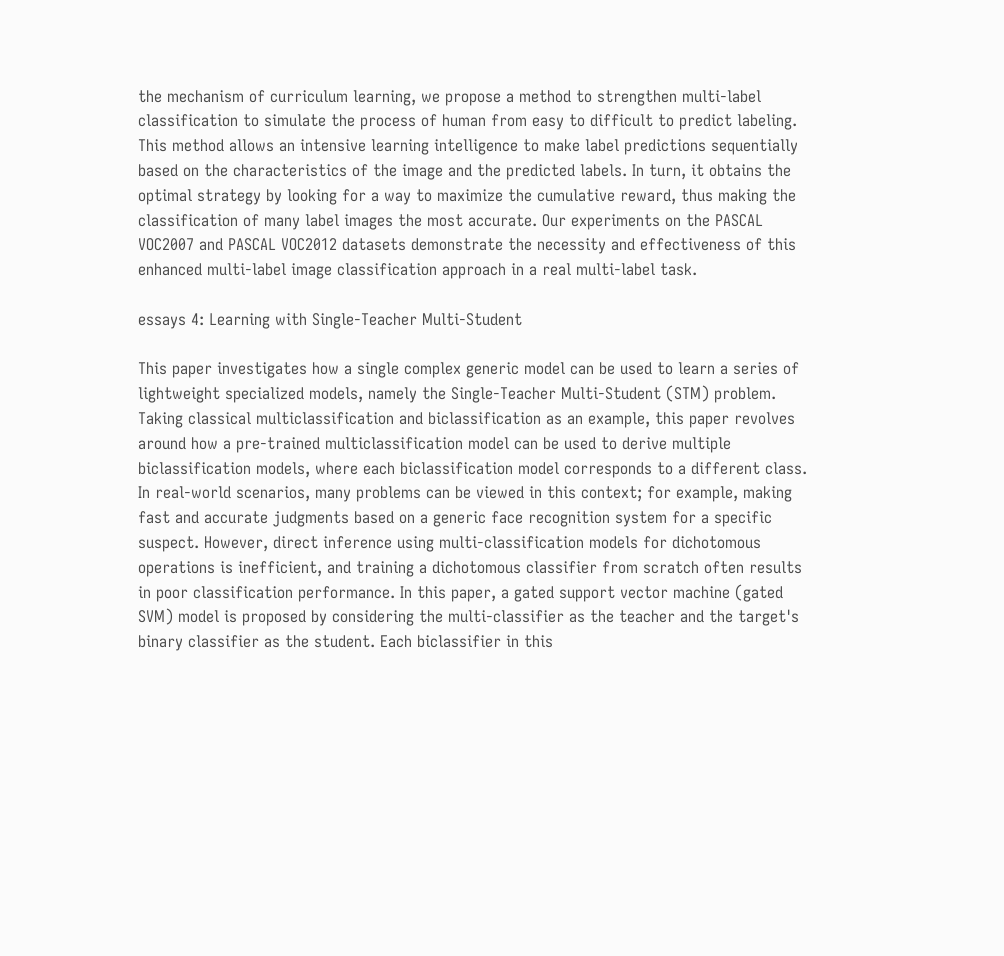the mechanism of curriculum learning, we propose a method to strengthen multi-label classification to simulate the process of human from easy to difficult to predict labeling. This method allows an intensive learning intelligence to make label predictions sequentially based on the characteristics of the image and the predicted labels. In turn, it obtains the optimal strategy by looking for a way to maximize the cumulative reward, thus making the classification of many label images the most accurate. Our experiments on the PASCAL VOC2007 and PASCAL VOC2012 datasets demonstrate the necessity and effectiveness of this enhanced multi-label image classification approach in a real multi-label task.

essays 4: Learning with Single-Teacher Multi-Student

This paper investigates how a single complex generic model can be used to learn a series of lightweight specialized models, namely the Single-Teacher Multi-Student (STM) problem. Taking classical multiclassification and biclassification as an example, this paper revolves around how a pre-trained multiclassification model can be used to derive multiple biclassification models, where each biclassification model corresponds to a different class. In real-world scenarios, many problems can be viewed in this context; for example, making fast and accurate judgments based on a generic face recognition system for a specific suspect. However, direct inference using multi-classification models for dichotomous operations is inefficient, and training a dichotomous classifier from scratch often results in poor classification performance. In this paper, a gated support vector machine (gated SVM) model is proposed by considering the multi-classifier as the teacher and the target's binary classifier as the student. Each biclassifier in this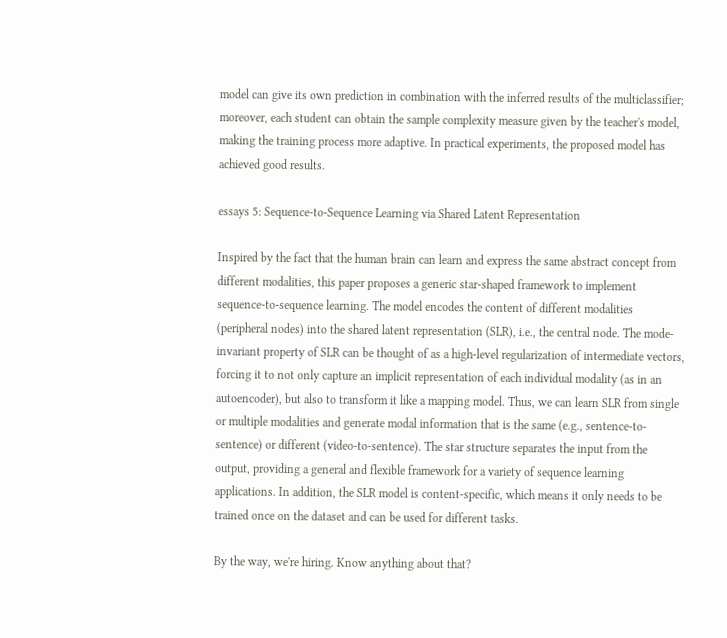model can give its own prediction in combination with the inferred results of the multiclassifier; moreover, each student can obtain the sample complexity measure given by the teacher's model, making the training process more adaptive. In practical experiments, the proposed model has achieved good results.

essays 5: Sequence-to-Sequence Learning via Shared Latent Representation

Inspired by the fact that the human brain can learn and express the same abstract concept from different modalities, this paper proposes a generic star-shaped framework to implement sequence-to-sequence learning. The model encodes the content of different modalities (peripheral nodes) into the shared latent representation (SLR), i.e., the central node. The mode-invariant property of SLR can be thought of as a high-level regularization of intermediate vectors, forcing it to not only capture an implicit representation of each individual modality (as in an autoencoder), but also to transform it like a mapping model. Thus, we can learn SLR from single or multiple modalities and generate modal information that is the same (e.g., sentence-to-sentence) or different (video-to-sentence). The star structure separates the input from the output, providing a general and flexible framework for a variety of sequence learning applications. In addition, the SLR model is content-specific, which means it only needs to be trained once on the dataset and can be used for different tasks.

By the way, we're hiring. Know anything about that?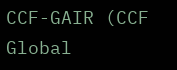CCF-GAIR (CCF Global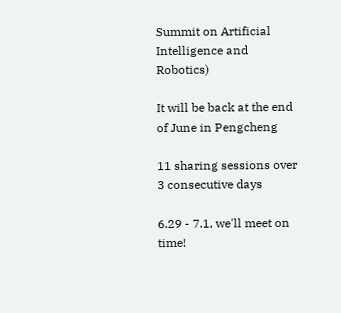Summit on Artificial Intelligence and Robotics)

It will be back at the end of June in Pengcheng

11 sharing sessions over 3 consecutive days

6.29 - 7.1, we'll meet on time!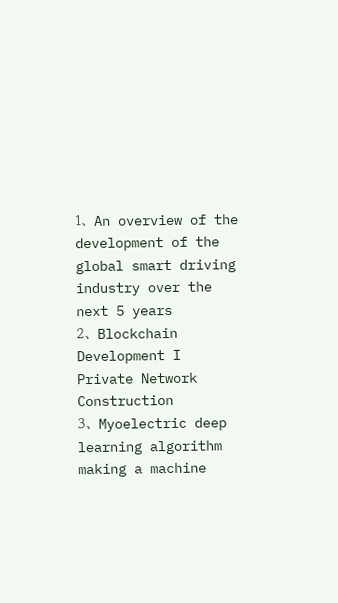1、An overview of the development of the global smart driving industry over the next 5 years
2、Blockchain Development I Private Network Construction
3、Myoelectric deep learning algorithm making a machine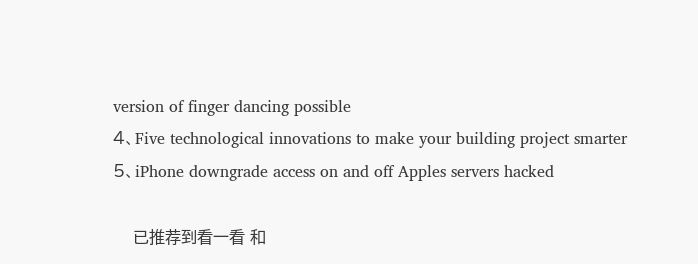version of finger dancing possible
4、Five technological innovations to make your building project smarter
5、iPhone downgrade access on and off Apples servers hacked

    已推荐到看一看 和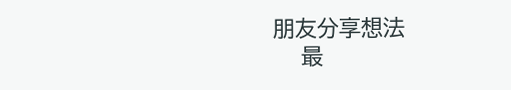朋友分享想法
    最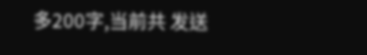多200字,当前共 发送